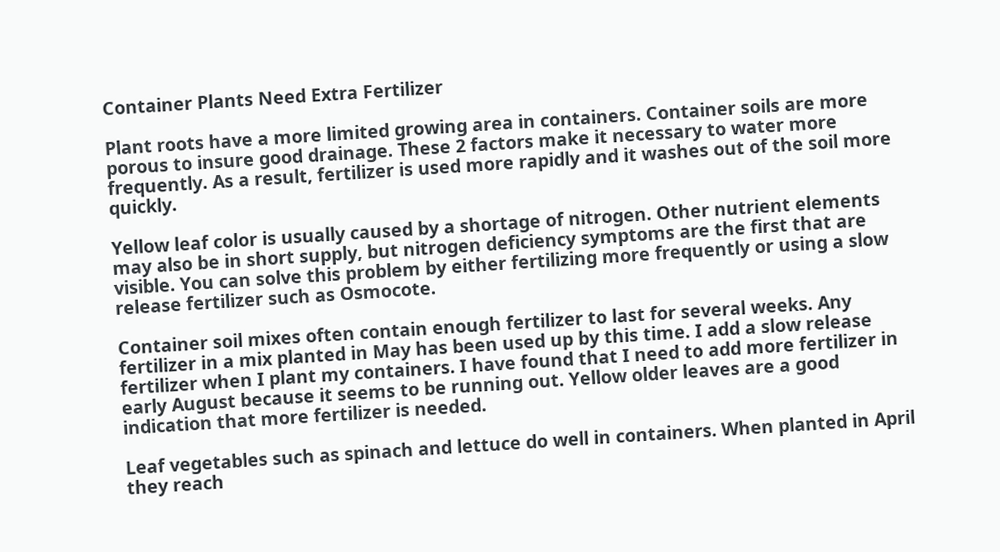Container Plants Need Extra Fertilizer

Plant roots have a more limited growing area in containers. Container soils are more porous to insure good drainage. These 2 factors make it necessary to water more frequently. As a result, fertilizer is used more rapidly and it washes out of the soil more quickly.

Yellow leaf color is usually caused by a shortage of nitrogen. Other nutrient elements may also be in short supply, but nitrogen deficiency symptoms are the first that are visible. You can solve this problem by either fertilizing more frequently or using a slow release fertilizer such as Osmocote.

Container soil mixes often contain enough fertilizer to last for several weeks. Any fertilizer in a mix planted in May has been used up by this time. I add a slow release fertilizer when I plant my containers. I have found that I need to add more fertilizer in early August because it seems to be running out. Yellow older leaves are a good indication that more fertilizer is needed.

Leaf vegetables such as spinach and lettuce do well in containers. When planted in April they reach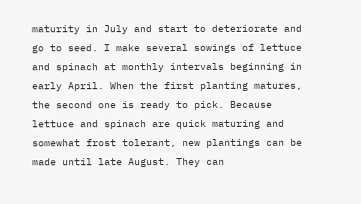maturity in July and start to deteriorate and go to seed. I make several sowings of lettuce and spinach at monthly intervals beginning in early April. When the first planting matures, the second one is ready to pick. Because lettuce and spinach are quick maturing and somewhat frost tolerant, new plantings can be made until late August. They can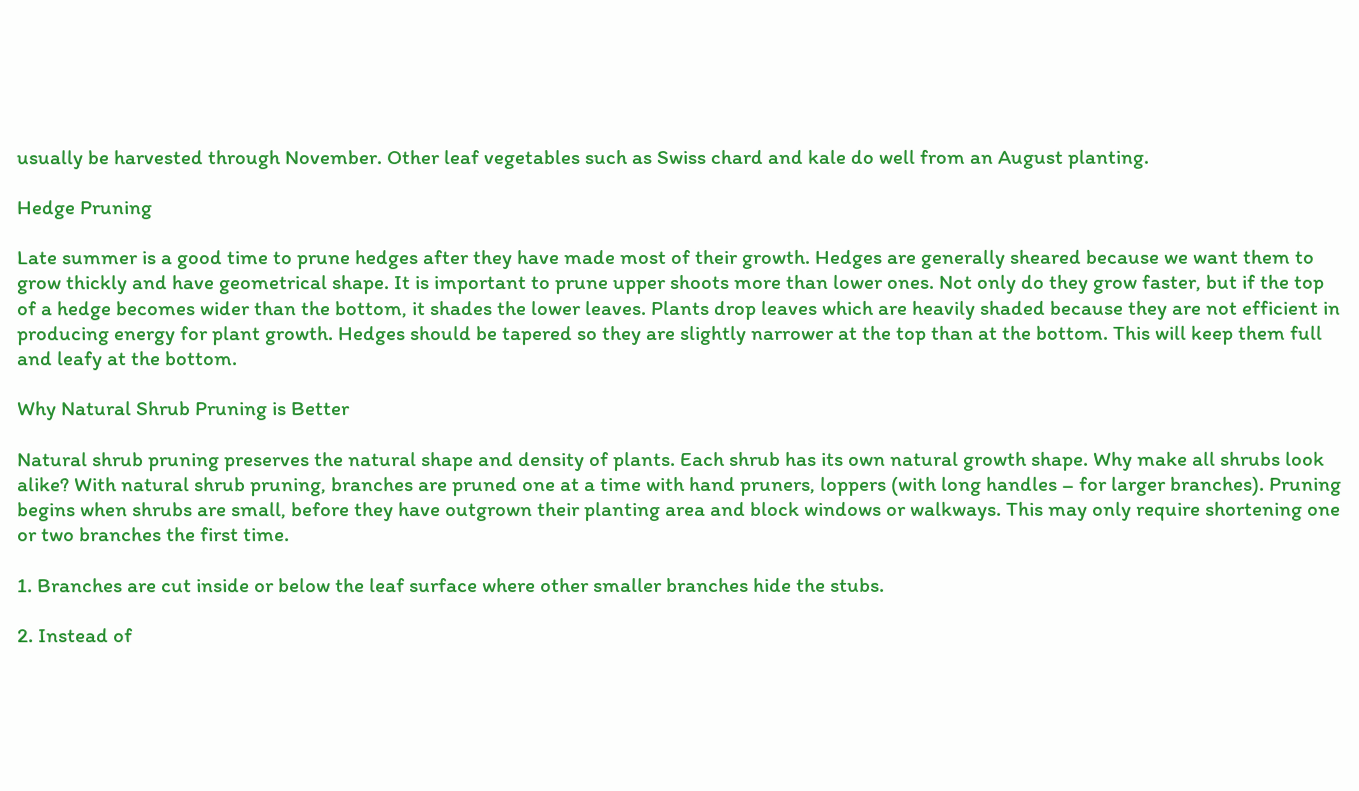usually be harvested through November. Other leaf vegetables such as Swiss chard and kale do well from an August planting.

Hedge Pruning

Late summer is a good time to prune hedges after they have made most of their growth. Hedges are generally sheared because we want them to grow thickly and have geometrical shape. It is important to prune upper shoots more than lower ones. Not only do they grow faster, but if the top of a hedge becomes wider than the bottom, it shades the lower leaves. Plants drop leaves which are heavily shaded because they are not efficient in producing energy for plant growth. Hedges should be tapered so they are slightly narrower at the top than at the bottom. This will keep them full and leafy at the bottom.

Why Natural Shrub Pruning is Better

Natural shrub pruning preserves the natural shape and density of plants. Each shrub has its own natural growth shape. Why make all shrubs look alike? With natural shrub pruning, branches are pruned one at a time with hand pruners, loppers (with long handles – for larger branches). Pruning begins when shrubs are small, before they have outgrown their planting area and block windows or walkways. This may only require shortening one or two branches the first time.

1. Branches are cut inside or below the leaf surface where other smaller branches hide the stubs.

2. Instead of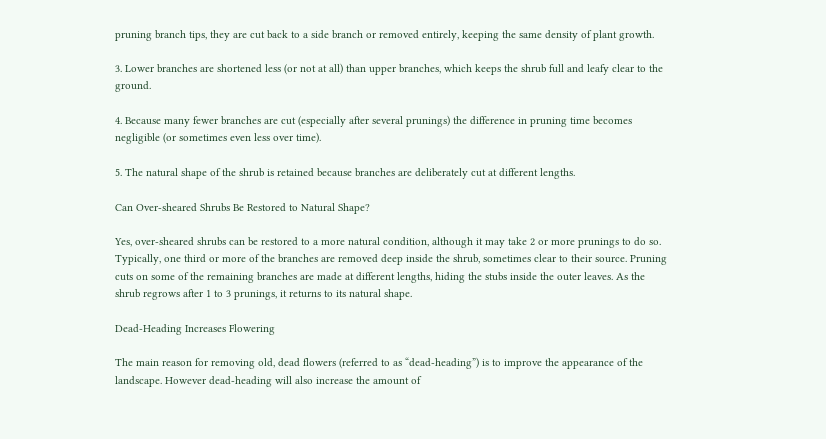pruning branch tips, they are cut back to a side branch or removed entirely, keeping the same density of plant growth.

3. Lower branches are shortened less (or not at all) than upper branches, which keeps the shrub full and leafy clear to the ground.

4. Because many fewer branches are cut (especially after several prunings) the difference in pruning time becomes negligible (or sometimes even less over time).

5. The natural shape of the shrub is retained because branches are deliberately cut at different lengths.

Can Over-sheared Shrubs Be Restored to Natural Shape?

Yes, over-sheared shrubs can be restored to a more natural condition, although it may take 2 or more prunings to do so. Typically, one third or more of the branches are removed deep inside the shrub, sometimes clear to their source. Pruning cuts on some of the remaining branches are made at different lengths, hiding the stubs inside the outer leaves. As the shrub regrows after 1 to 3 prunings, it returns to its natural shape.

Dead-Heading Increases Flowering

The main reason for removing old, dead flowers (referred to as “dead-heading”) is to improve the appearance of the landscape. However dead-heading will also increase the amount of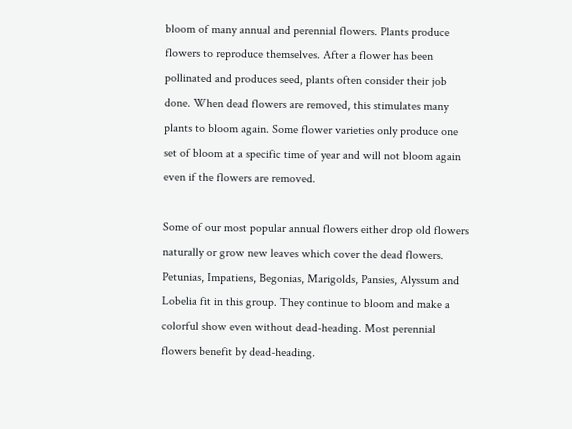bloom of many annual and perennial flowers. Plants produce flowers to reproduce themselves. After a flower has been pollinated and produces seed, plants often consider their job done. When dead flowers are removed, this stimulates many plants to bloom again. Some flower varieties only produce one set of bloom at a specific time of year and will not bloom again even if the flowers are removed.

Some of our most popular annual flowers either drop old flowers naturally or grow new leaves which cover the dead flowers. Petunias, Impatiens, Begonias, Marigolds, Pansies, Alyssum and Lobelia fit in this group. They continue to bloom and make a colorful show even without dead-heading. Most perennial flowers benefit by dead-heading.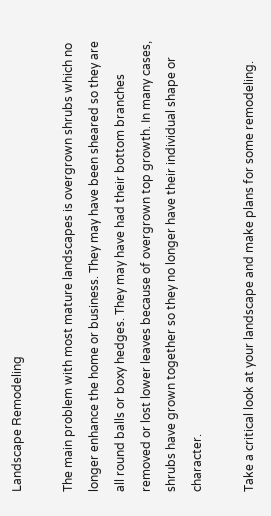Landscape Remodeling

The main problem with most mature landscapes is overgrown shrubs which no longer enhance the home or business. They may have been sheared so they are all round balls or boxy hedges. They may have had their bottom branches removed or lost lower leaves because of overgrown top growth. In many cases, shrubs have grown together so they no longer have their individual shape or character.

Take a critical look at your landscape and make plans for some remodeling.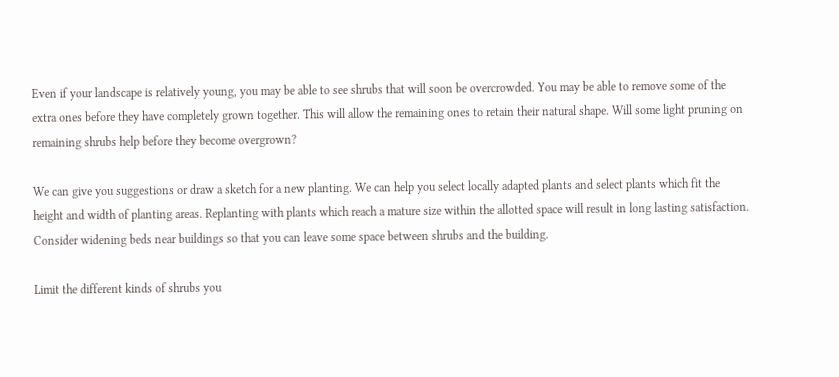Even if your landscape is relatively young, you may be able to see shrubs that will soon be overcrowded. You may be able to remove some of the extra ones before they have completely grown together. This will allow the remaining ones to retain their natural shape. Will some light pruning on remaining shrubs help before they become overgrown?

We can give you suggestions or draw a sketch for a new planting. We can help you select locally adapted plants and select plants which fit the height and width of planting areas. Replanting with plants which reach a mature size within the allotted space will result in long lasting satisfaction. Consider widening beds near buildings so that you can leave some space between shrubs and the building.

Limit the different kinds of shrubs you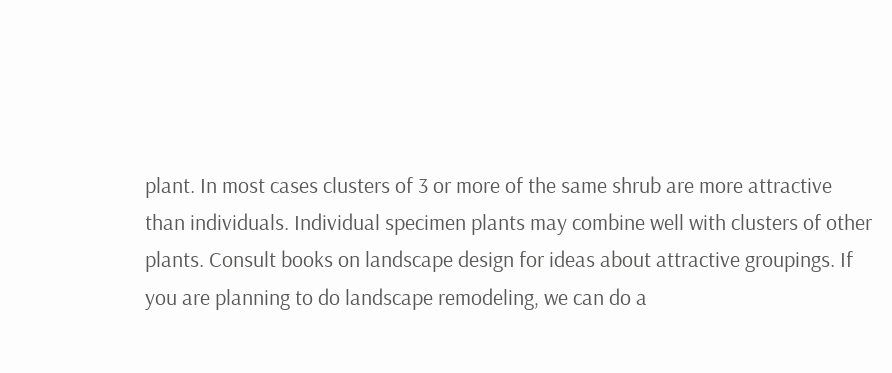plant. In most cases clusters of 3 or more of the same shrub are more attractive than individuals. Individual specimen plants may combine well with clusters of other plants. Consult books on landscape design for ideas about attractive groupings. If you are planning to do landscape remodeling, we can do a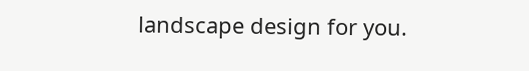landscape design for you.